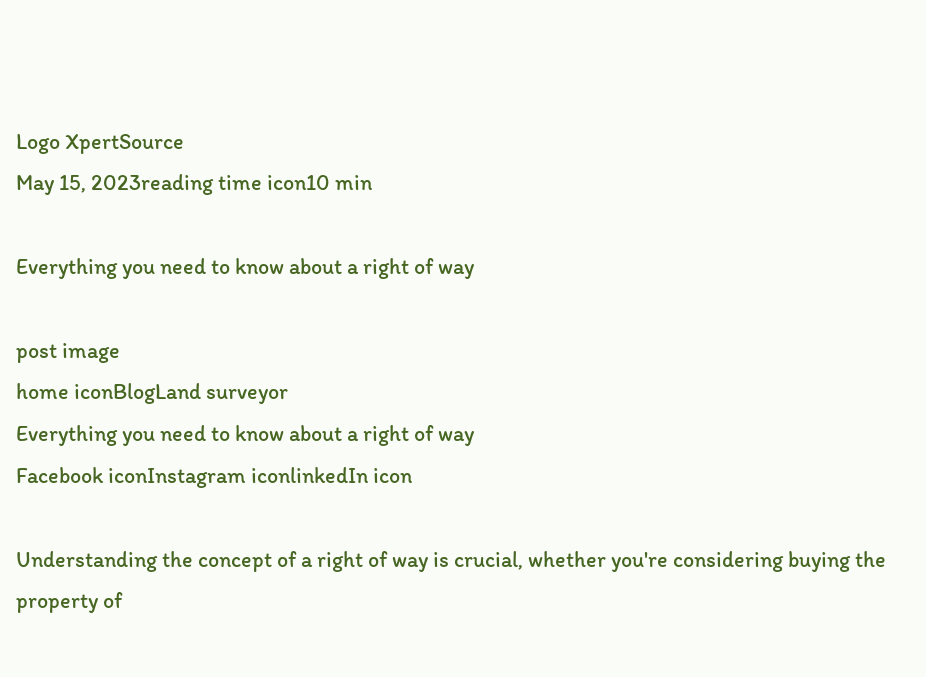Logo XpertSource
May 15, 2023reading time icon10 min

Everything you need to know about a right of way

post image
home iconBlogLand surveyor
Everything you need to know about a right of way
Facebook iconInstagram iconlinkedIn icon

Understanding the concept of a right of way is crucial, whether you're considering buying the property of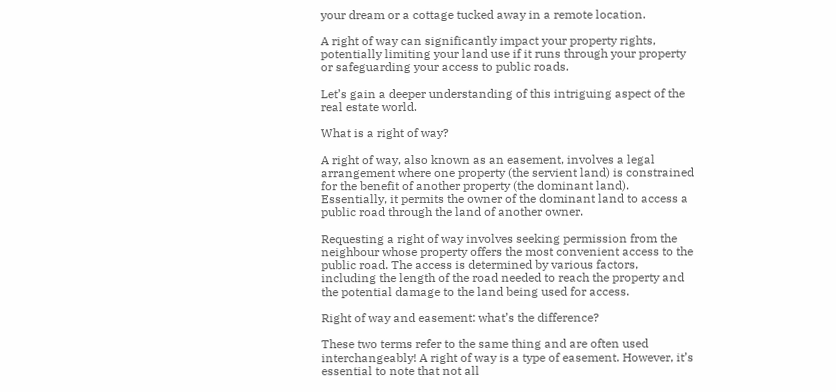your dream or a cottage tucked away in a remote location.

A right of way can significantly impact your property rights, potentially limiting your land use if it runs through your property or safeguarding your access to public roads.

Let’s gain a deeper understanding of this intriguing aspect of the real estate world.

What is a right of way?

A right of way, also known as an easement, involves a legal arrangement where one property (the servient land) is constrained for the benefit of another property (the dominant land). Essentially, it permits the owner of the dominant land to access a public road through the land of another owner.

Requesting a right of way involves seeking permission from the neighbour whose property offers the most convenient access to the public road. The access is determined by various factors, including the length of the road needed to reach the property and the potential damage to the land being used for access.

Right of way and easement: what’s the difference?

These two terms refer to the same thing and are often used interchangeably! A right of way is a type of easement. However, it’s essential to note that not all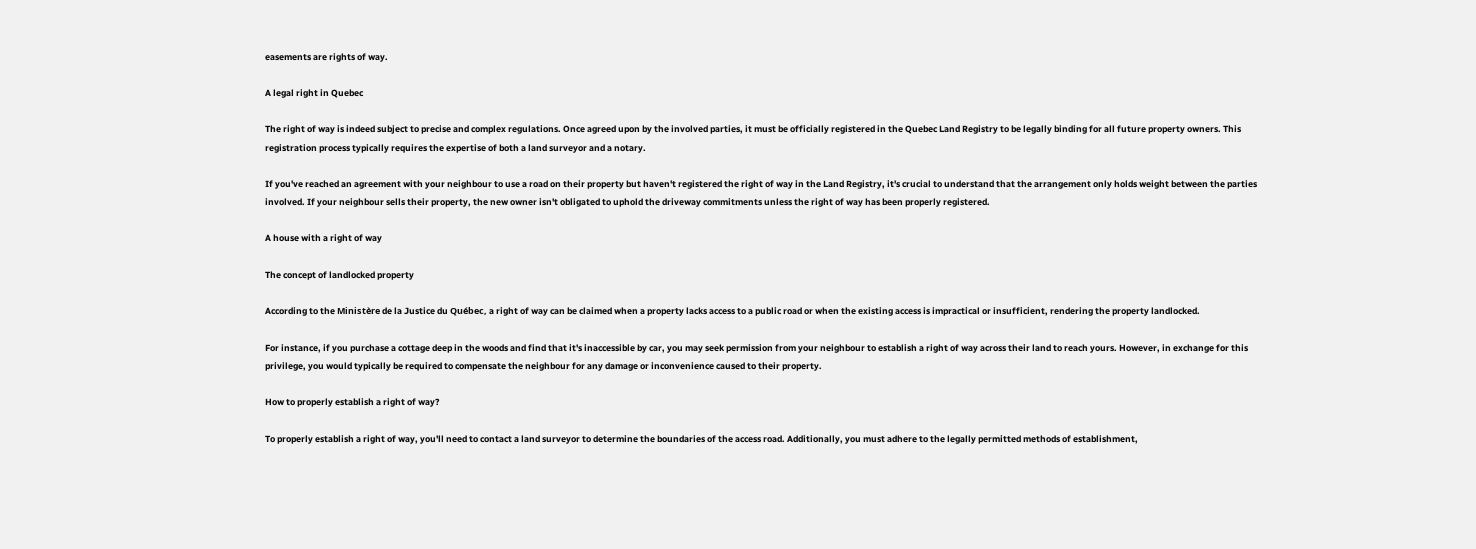easements are rights of way.

A legal right in Quebec

The right of way is indeed subject to precise and complex regulations. Once agreed upon by the involved parties, it must be officially registered in the Quebec Land Registry to be legally binding for all future property owners. This registration process typically requires the expertise of both a land surveyor and a notary.

If you've reached an agreement with your neighbour to use a road on their property but haven't registered the right of way in the Land Registry, it's crucial to understand that the arrangement only holds weight between the parties involved. If your neighbour sells their property, the new owner isn't obligated to uphold the driveway commitments unless the right of way has been properly registered.

A house with a right of way

The concept of landlocked property

According to the Ministère de la Justice du Québec, a right of way can be claimed when a property lacks access to a public road or when the existing access is impractical or insufficient, rendering the property landlocked.

For instance, if you purchase a cottage deep in the woods and find that it's inaccessible by car, you may seek permission from your neighbour to establish a right of way across their land to reach yours. However, in exchange for this privilege, you would typically be required to compensate the neighbour for any damage or inconvenience caused to their property.

How to properly establish a right of way?

To properly establish a right of way, you'll need to contact a land surveyor to determine the boundaries of the access road. Additionally, you must adhere to the legally permitted methods of establishment,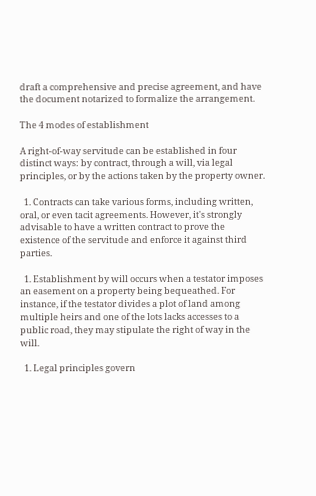draft a comprehensive and precise agreement, and have the document notarized to formalize the arrangement.

The 4 modes of establishment

A right-of-way servitude can be established in four distinct ways: by contract, through a will, via legal principles, or by the actions taken by the property owner.

  1. Contracts can take various forms, including written, oral, or even tacit agreements. However, it's strongly advisable to have a written contract to prove the existence of the servitude and enforce it against third parties.

  1. Establishment by will occurs when a testator imposes an easement on a property being bequeathed. For instance, if the testator divides a plot of land among multiple heirs and one of the lots lacks accesses to a public road, they may stipulate the right of way in the will.

  1. Legal principles govern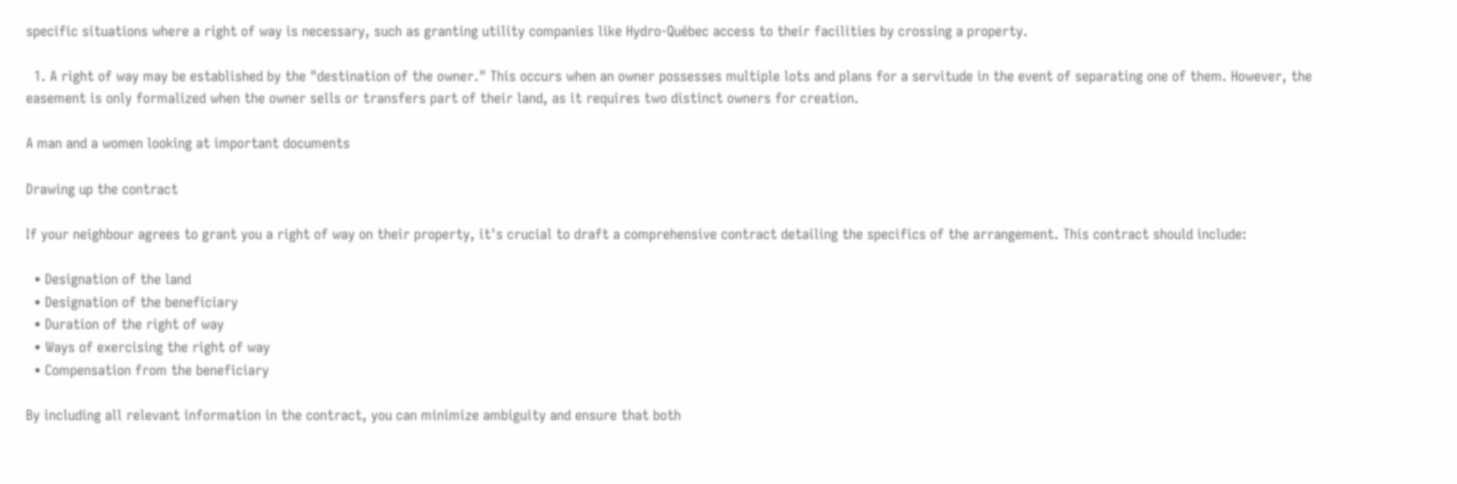specific situations where a right of way is necessary, such as granting utility companies like Hydro-Québec access to their facilities by crossing a property.

  1. A right of way may be established by the "destination of the owner." This occurs when an owner possesses multiple lots and plans for a servitude in the event of separating one of them. However, the easement is only formalized when the owner sells or transfers part of their land, as it requires two distinct owners for creation.

A man and a women looking at important documents

Drawing up the contract

If your neighbour agrees to grant you a right of way on their property, it's crucial to draft a comprehensive contract detailing the specifics of the arrangement. This contract should include:

  • Designation of the land
  • Designation of the beneficiary
  • Duration of the right of way
  • Ways of exercising the right of way
  • Compensation from the beneficiary

By including all relevant information in the contract, you can minimize ambiguity and ensure that both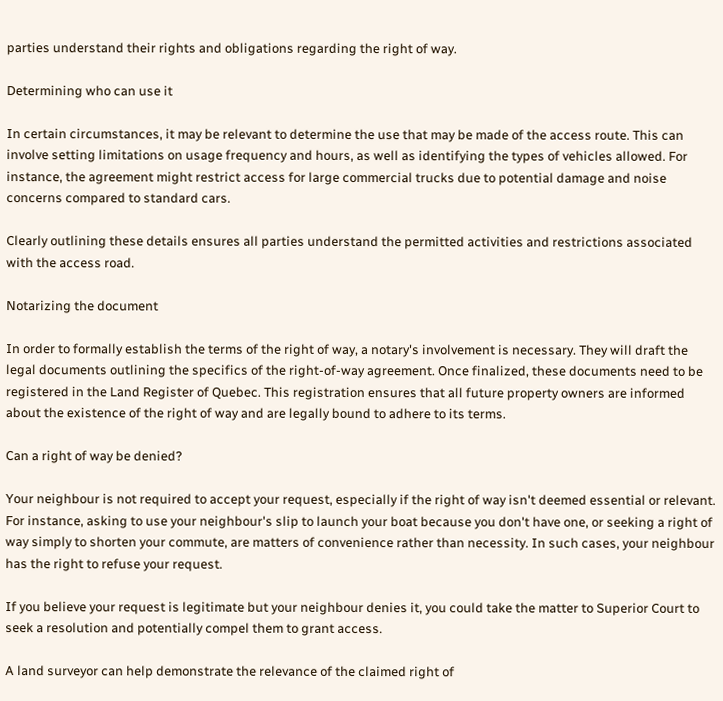parties understand their rights and obligations regarding the right of way.

Determining who can use it

In certain circumstances, it may be relevant to determine the use that may be made of the access route. This can involve setting limitations on usage frequency and hours, as well as identifying the types of vehicles allowed. For instance, the agreement might restrict access for large commercial trucks due to potential damage and noise concerns compared to standard cars.

Clearly outlining these details ensures all parties understand the permitted activities and restrictions associated with the access road.

Notarizing the document

In order to formally establish the terms of the right of way, a notary's involvement is necessary. They will draft the legal documents outlining the specifics of the right-of-way agreement. Once finalized, these documents need to be registered in the Land Register of Quebec. This registration ensures that all future property owners are informed about the existence of the right of way and are legally bound to adhere to its terms.

Can a right of way be denied?

Your neighbour is not required to accept your request, especially if the right of way isn't deemed essential or relevant. For instance, asking to use your neighbour's slip to launch your boat because you don't have one, or seeking a right of way simply to shorten your commute, are matters of convenience rather than necessity. In such cases, your neighbour has the right to refuse your request.

If you believe your request is legitimate but your neighbour denies it, you could take the matter to Superior Court to seek a resolution and potentially compel them to grant access.

A land surveyor can help demonstrate the relevance of the claimed right of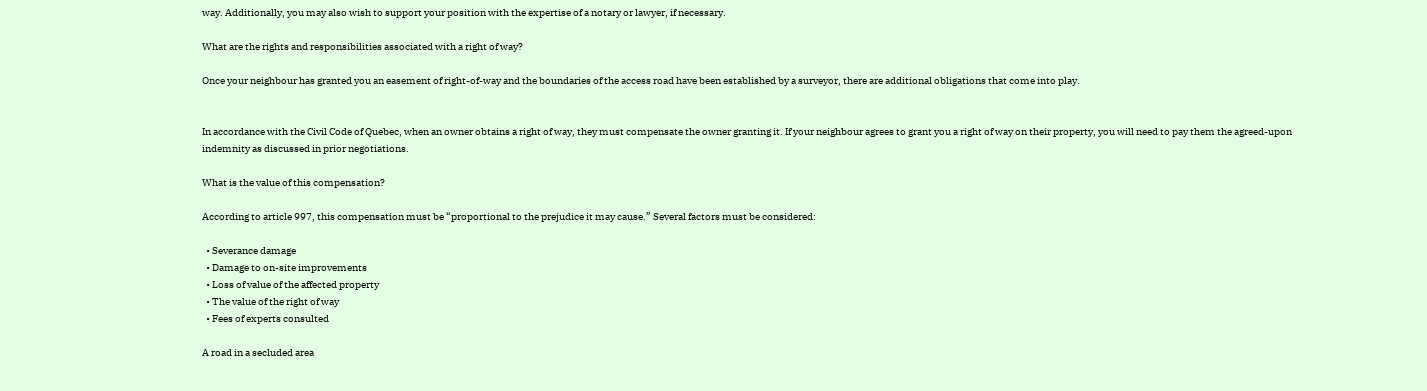way. Additionally, you may also wish to support your position with the expertise of a notary or lawyer, if necessary.

What are the rights and responsibilities associated with a right of way?

Once your neighbour has granted you an easement of right-of-way and the boundaries of the access road have been established by a surveyor, there are additional obligations that come into play.


In accordance with the Civil Code of Quebec, when an owner obtains a right of way, they must compensate the owner granting it. If your neighbour agrees to grant you a right of way on their property, you will need to pay them the agreed-upon indemnity as discussed in prior negotiations.

What is the value of this compensation?

According to article 997, this compensation must be “proportional to the prejudice it may cause.” Several factors must be considered:

  • Severance damage
  • Damage to on-site improvements
  • Loss of value of the affected property
  • The value of the right of way
  • Fees of experts consulted

A road in a secluded area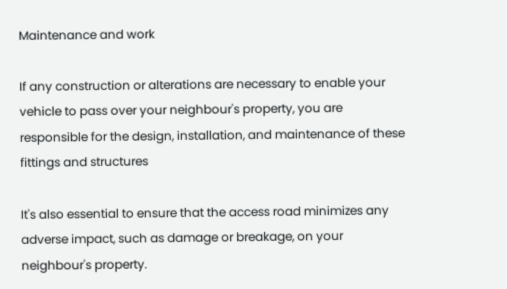Maintenance and work

If any construction or alterations are necessary to enable your vehicle to pass over your neighbour's property, you are responsible for the design, installation, and maintenance of these fittings and structures

It's also essential to ensure that the access road minimizes any adverse impact, such as damage or breakage, on your neighbour's property.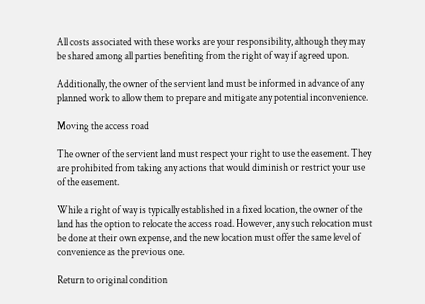All costs associated with these works are your responsibility, although they may be shared among all parties benefiting from the right of way if agreed upon.

Additionally, the owner of the servient land must be informed in advance of any planned work to allow them to prepare and mitigate any potential inconvenience.

Moving the access road

The owner of the servient land must respect your right to use the easement. They are prohibited from taking any actions that would diminish or restrict your use of the easement.

While a right of way is typically established in a fixed location, the owner of the land has the option to relocate the access road. However, any such relocation must be done at their own expense, and the new location must offer the same level of convenience as the previous one.

Return to original condition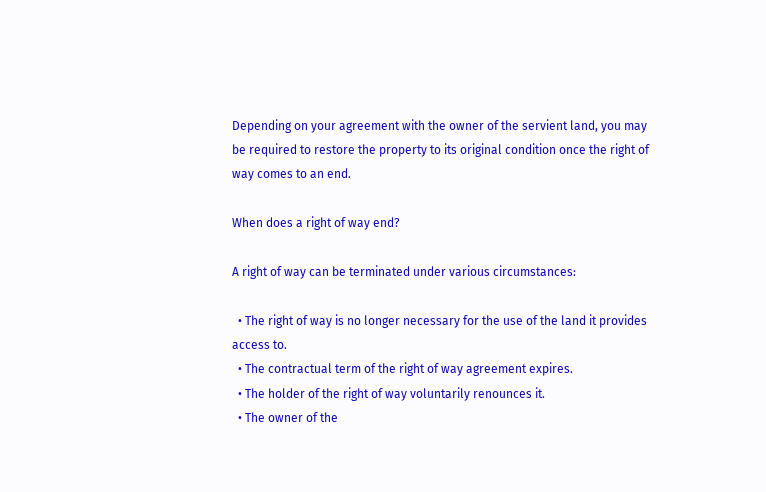Depending on your agreement with the owner of the servient land, you may be required to restore the property to its original condition once the right of way comes to an end.

When does a right of way end?

A right of way can be terminated under various circumstances:

  • The right of way is no longer necessary for the use of the land it provides access to.
  • The contractual term of the right of way agreement expires.
  • The holder of the right of way voluntarily renounces it.
  • The owner of the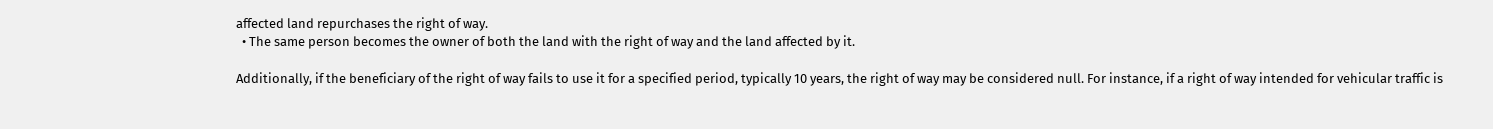affected land repurchases the right of way.
  • The same person becomes the owner of both the land with the right of way and the land affected by it.

Additionally, if the beneficiary of the right of way fails to use it for a specified period, typically 10 years, the right of way may be considered null. For instance, if a right of way intended for vehicular traffic is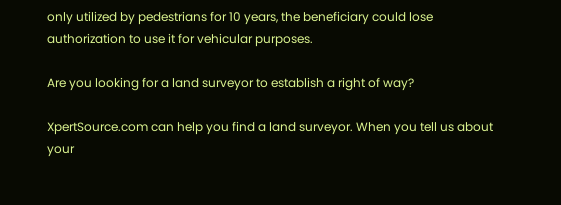only utilized by pedestrians for 10 years, the beneficiary could lose authorization to use it for vehicular purposes.

Are you looking for a land surveyor to establish a right of way?

XpertSource.com can help you find a land surveyor. When you tell us about your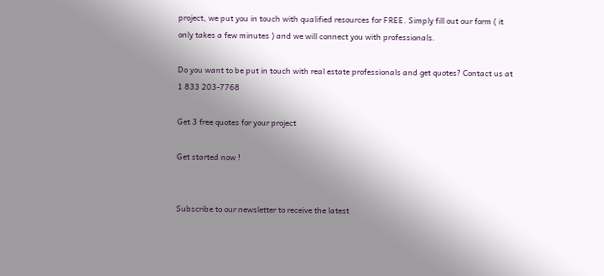project, we put you in touch with qualified resources for FREE. Simply fill out our form ( it only takes a few minutes ) and we will connect you with professionals.

Do you want to be put in touch with real estate professionals and get quotes? Contact us at 1 833 203-7768

Get 3 free quotes for your project

Get started now !


Subscribe to our newsletter to receive the latest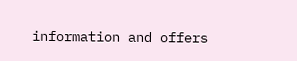information and offers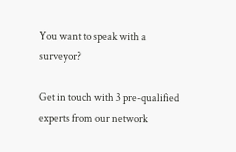You want to speak with a surveyor?

Get in touch with 3 pre-qualified experts from our network